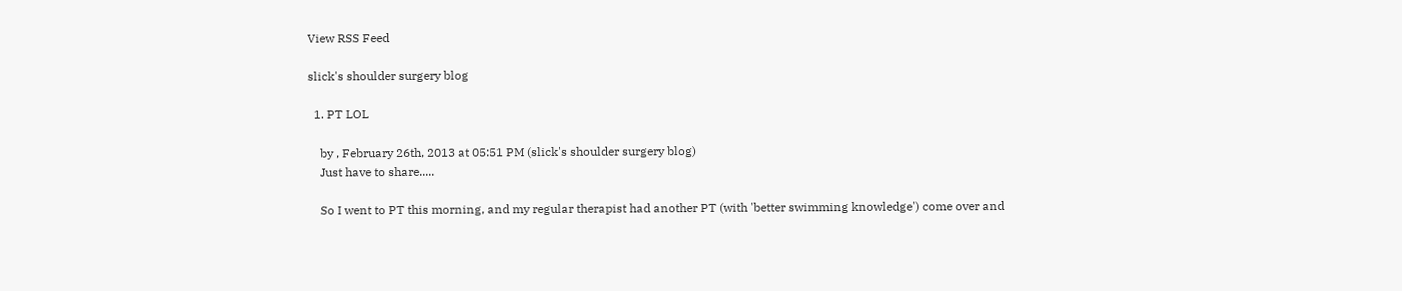View RSS Feed

slick's shoulder surgery blog

  1. PT LOL

    by , February 26th, 2013 at 05:51 PM (slick's shoulder surgery blog)
    Just have to share.....

    So I went to PT this morning, and my regular therapist had another PT (with 'better swimming knowledge') come over and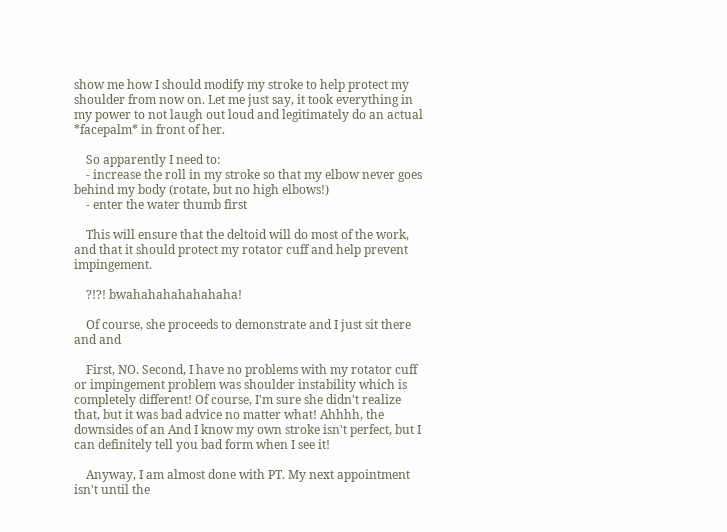show me how I should modify my stroke to help protect my shoulder from now on. Let me just say, it took everything in my power to not laugh out loud and legitimately do an actual *facepalm* in front of her.

    So apparently I need to:
    - increase the roll in my stroke so that my elbow never goes behind my body (rotate, but no high elbows!)
    - enter the water thumb first

    This will ensure that the deltoid will do most of the work, and that it should protect my rotator cuff and help prevent impingement.

    ?!?! bwahahahahahahaha!

    Of course, she proceeds to demonstrate and I just sit there and and

    First, NO. Second, I have no problems with my rotator cuff or impingement problem was shoulder instability which is completely different! Of course, I'm sure she didn't realize that, but it was bad advice no matter what! Ahhhh, the downsides of an And I know my own stroke isn't perfect, but I can definitely tell you bad form when I see it!

    Anyway, I am almost done with PT. My next appointment isn't until the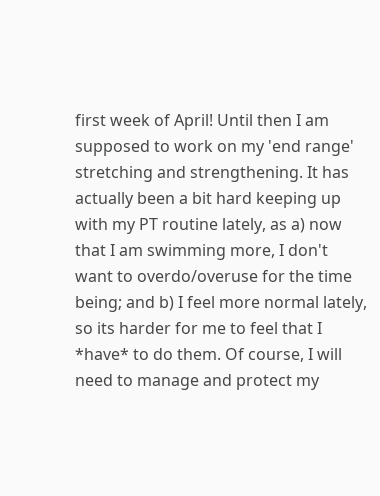first week of April! Until then I am supposed to work on my 'end range' stretching and strengthening. It has actually been a bit hard keeping up with my PT routine lately, as a) now that I am swimming more, I don't want to overdo/overuse for the time being; and b) I feel more normal lately, so its harder for me to feel that I *have* to do them. Of course, I will need to manage and protect my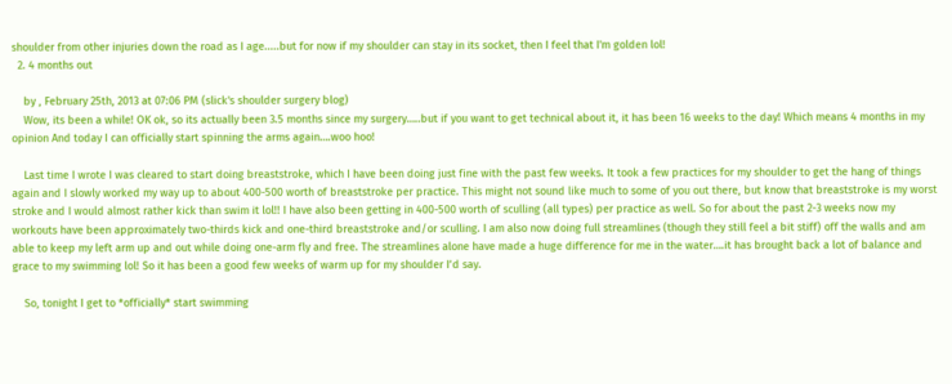shoulder from other injuries down the road as I age.....but for now if my shoulder can stay in its socket, then I feel that I'm golden lol!
  2. 4 months out

    by , February 25th, 2013 at 07:06 PM (slick's shoulder surgery blog)
    Wow, its been a while! OK ok, so its actually been 3.5 months since my surgery…..but if you want to get technical about it, it has been 16 weeks to the day! Which means 4 months in my opinion And today I can officially start spinning the arms again….woo hoo!

    Last time I wrote I was cleared to start doing breaststroke, which I have been doing just fine with the past few weeks. It took a few practices for my shoulder to get the hang of things again and I slowly worked my way up to about 400-500 worth of breaststroke per practice. This might not sound like much to some of you out there, but know that breaststroke is my worst stroke and I would almost rather kick than swim it lol!! I have also been getting in 400-500 worth of sculling (all types) per practice as well. So for about the past 2-3 weeks now my workouts have been approximately two-thirds kick and one-third breaststroke and/or sculling. I am also now doing full streamlines (though they still feel a bit stiff) off the walls and am able to keep my left arm up and out while doing one-arm fly and free. The streamlines alone have made a huge difference for me in the water….it has brought back a lot of balance and grace to my swimming lol! So it has been a good few weeks of warm up for my shoulder I’d say.

    So, tonight I get to *officially* start swimming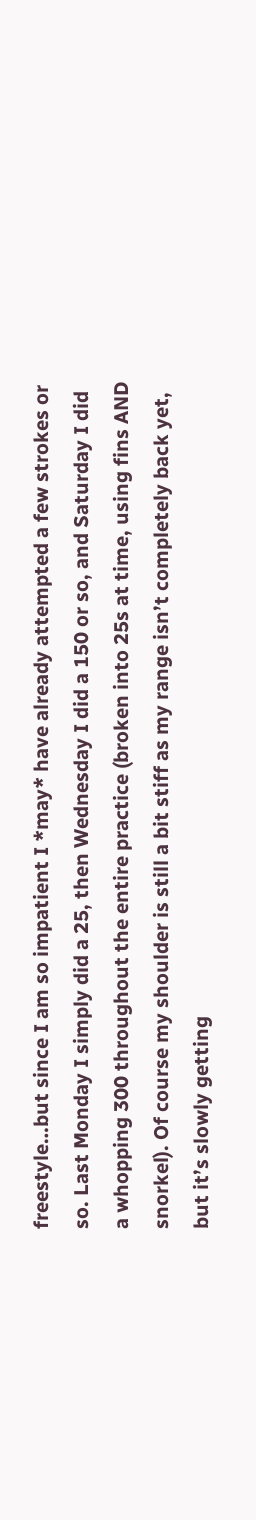freestyle…but since I am so impatient I *may* have already attempted a few strokes or so. Last Monday I simply did a 25, then Wednesday I did a 150 or so, and Saturday I did a whopping 300 throughout the entire practice (broken into 25s at time, using fins AND snorkel). Of course my shoulder is still a bit stiff as my range isn’t completely back yet, but it’s slowly getting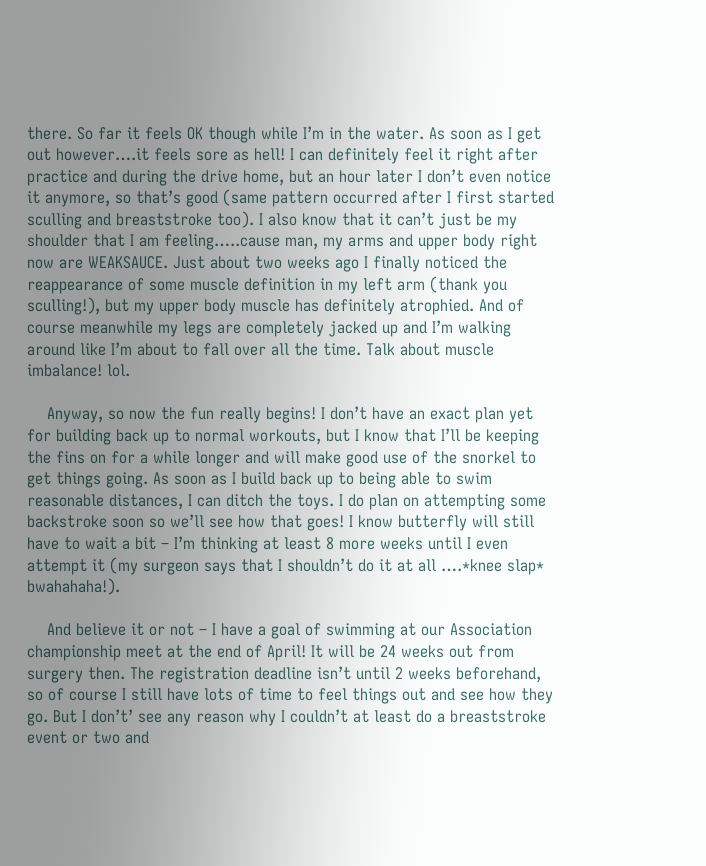there. So far it feels OK though while I’m in the water. As soon as I get out however….it feels sore as hell! I can definitely feel it right after practice and during the drive home, but an hour later I don’t even notice it anymore, so that’s good (same pattern occurred after I first started sculling and breaststroke too). I also know that it can’t just be my shoulder that I am feeling…..cause man, my arms and upper body right now are WEAKSAUCE. Just about two weeks ago I finally noticed the reappearance of some muscle definition in my left arm (thank you sculling!), but my upper body muscle has definitely atrophied. And of course meanwhile my legs are completely jacked up and I’m walking around like I’m about to fall over all the time. Talk about muscle imbalance! lol.

    Anyway, so now the fun really begins! I don’t have an exact plan yet for building back up to normal workouts, but I know that I’ll be keeping the fins on for a while longer and will make good use of the snorkel to get things going. As soon as I build back up to being able to swim reasonable distances, I can ditch the toys. I do plan on attempting some backstroke soon so we’ll see how that goes! I know butterfly will still have to wait a bit – I’m thinking at least 8 more weeks until I even attempt it (my surgeon says that I shouldn’t do it at all ….*knee slap* bwahahaha!).

    And believe it or not – I have a goal of swimming at our Association championship meet at the end of April! It will be 24 weeks out from surgery then. The registration deadline isn’t until 2 weeks beforehand, so of course I still have lots of time to feel things out and see how they go. But I don’t’ see any reason why I couldn’t at least do a breaststroke event or two and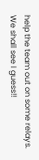help the team out on some relays. We shall see I guess!!